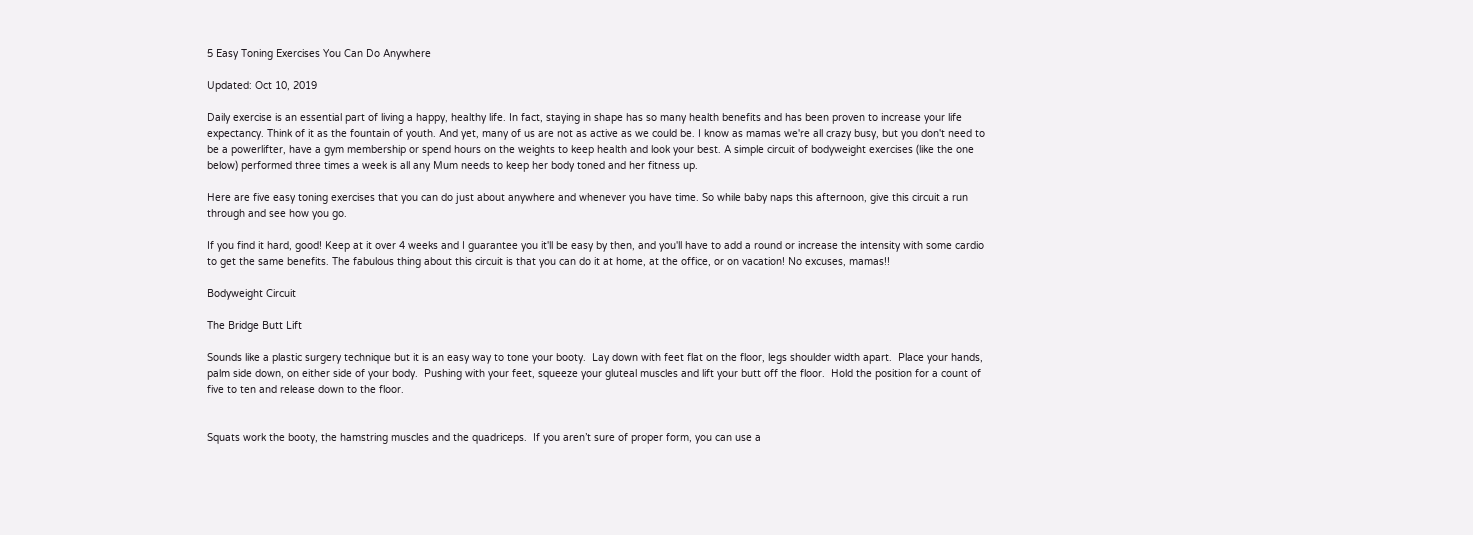5 Easy Toning Exercises You Can Do Anywhere

Updated: Oct 10, 2019

Daily exercise is an essential part of living a happy, healthy life. In fact, staying in shape has so many health benefits and has been proven to increase your life expectancy. Think of it as the fountain of youth. And yet, many of us are not as active as we could be. I know as mamas we're all crazy busy, but you don't need to be a powerlifter, have a gym membership or spend hours on the weights to keep health and look your best. A simple circuit of bodyweight exercises (like the one below) performed three times a week is all any Mum needs to keep her body toned and her fitness up.

Here are five easy toning exercises that you can do just about anywhere and whenever you have time. So while baby naps this afternoon, give this circuit a run through and see how you go.

If you find it hard, good! Keep at it over 4 weeks and I guarantee you it'll be easy by then, and you'll have to add a round or increase the intensity with some cardio to get the same benefits. The fabulous thing about this circuit is that you can do it at home, at the office, or on vacation! No excuses, mamas!!

Bodyweight Circuit

The Bridge Butt Lift

Sounds like a plastic surgery technique but it is an easy way to tone your booty.  Lay down with feet flat on the floor, legs shoulder width apart.  Place your hands, palm side down, on either side of your body.  Pushing with your feet, squeeze your gluteal muscles and lift your butt off the floor.  Hold the position for a count of five to ten and release down to the floor.


Squats work the booty, the hamstring muscles and the quadriceps.  If you aren’t sure of proper form, you can use a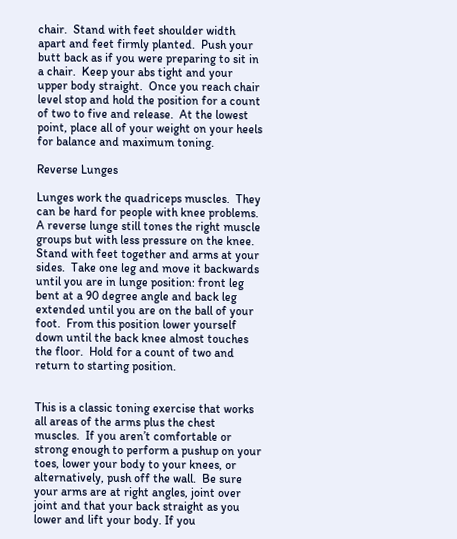chair.  Stand with feet shoulder width apart and feet firmly planted.  Push your butt back as if you were preparing to sit in a chair.  Keep your abs tight and your upper body straight.  Once you reach chair level stop and hold the position for a count of two to five and release.  At the lowest point, place all of your weight on your heels for balance and maximum toning.

Reverse Lunges

Lunges work the quadriceps muscles.  They can be hard for people with knee problems.  A reverse lunge still tones the right muscle groups but with less pressure on the knee.  Stand with feet together and arms at your sides.  Take one leg and move it backwards until you are in lunge position: front leg bent at a 90 degree angle and back leg extended until you are on the ball of your foot.  From this position lower yourself down until the back knee almost touches the floor.  Hold for a count of two and return to starting position.


This is a classic toning exercise that works all areas of the arms plus the chest muscles.  If you aren’t comfortable or strong enough to perform a pushup on your toes, lower your body to your knees, or alternatively, push off the wall.  Be sure your arms are at right angles, joint over joint and that your back straight as you lower and lift your body. If you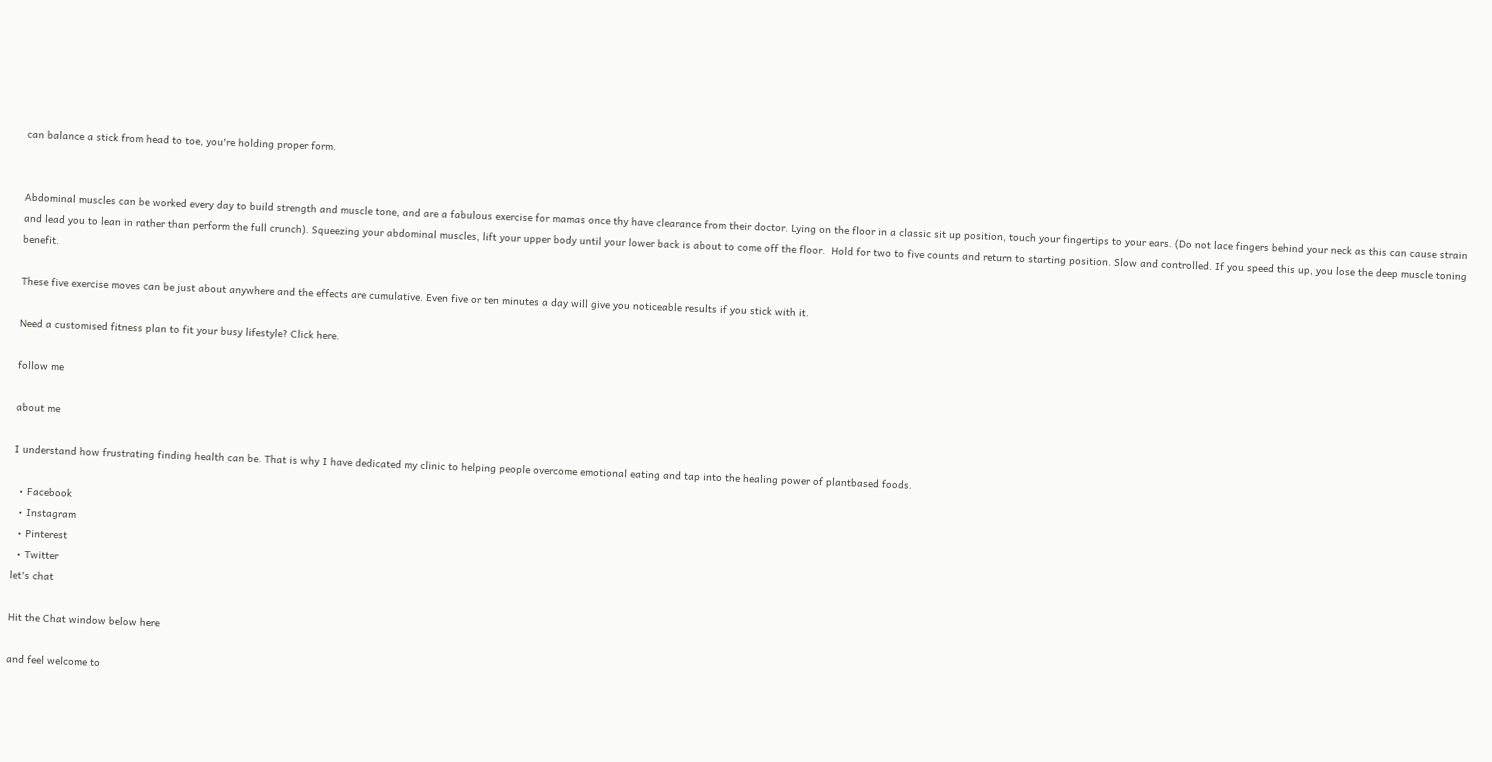can balance a stick from head to toe, you're holding proper form.


Abdominal muscles can be worked every day to build strength and muscle tone, and are a fabulous exercise for mamas once thy have clearance from their doctor. Lying on the floor in a classic sit up position, touch your fingertips to your ears. (Do not lace fingers behind your neck as this can cause strain and lead you to lean in rather than perform the full crunch). Squeezing your abdominal muscles, lift your upper body until your lower back is about to come off the floor.  Hold for two to five counts and return to starting position. Slow and controlled. If you speed this up, you lose the deep muscle toning benefit.

These five exercise moves can be just about anywhere and the effects are cumulative. Even five or ten minutes a day will give you noticeable results if you stick with it.

Need a customised fitness plan to fit your busy lifestyle? Click here.

follow me

about me

I understand how frustrating finding health can be. That is why I have dedicated my clinic to helping people overcome emotional eating and tap into the healing power of plantbased foods.

  • Facebook
  • Instagram
  • Pinterest
  • Twitter
let's chat

Hit the Chat window below here

and feel welcome to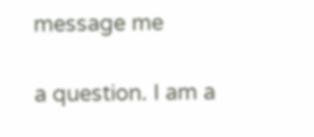message me

a question. I am a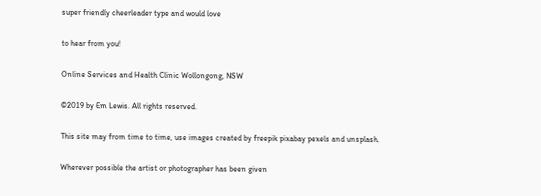super friendly cheerleader type and would love

to hear from you!

Online Services and Health Clinic Wollongong, NSW

©2019 by Em Lewis. All rights reserved.

This site may from time to time, use images created by freepik pixabay pexels and unsplash.

Wherever possible the artist or photographer has been given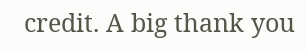credit. A big thank you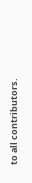to all contributors.